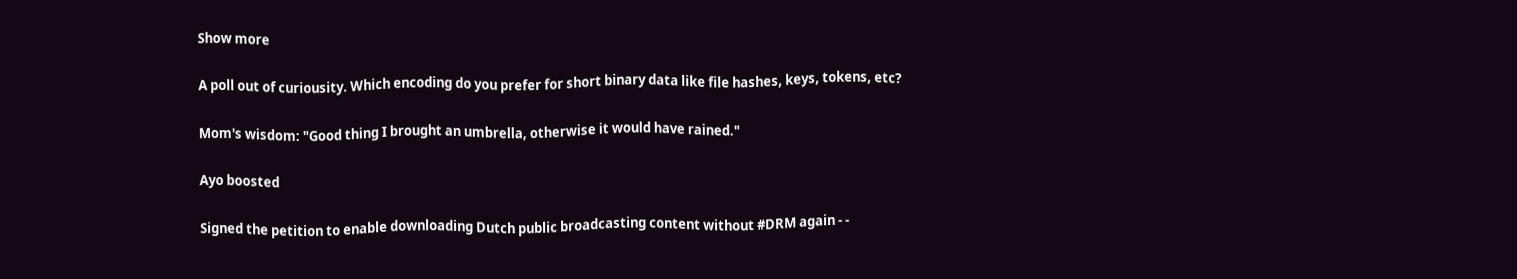Show more

A poll out of curiousity. Which encoding do you prefer for short binary data like file hashes, keys, tokens, etc?

Mom's wisdom: "Good thing I brought an umbrella, otherwise it would have rained."

Ayo boosted

Signed the petition to enable downloading Dutch public broadcasting content without #DRM again - -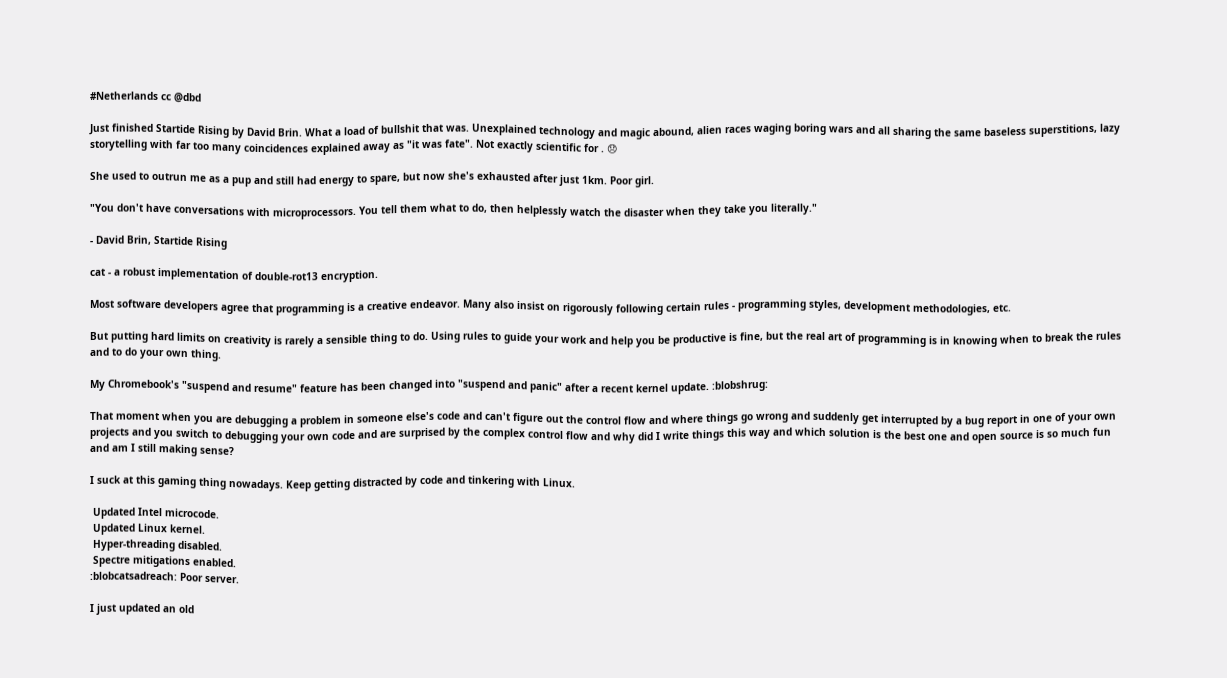#Netherlands cc @dbd

Just finished Startide Rising by David Brin. What a load of bullshit that was. Unexplained technology and magic abound, alien races waging boring wars and all sharing the same baseless superstitions, lazy storytelling with far too many coincidences explained away as "it was fate". Not exactly scientific for . 😞

She used to outrun me as a pup and still had energy to spare, but now she's exhausted after just 1km. Poor girl.

"You don't have conversations with microprocessors. You tell them what to do, then helplessly watch the disaster when they take you literally."

- David Brin, Startide Rising

cat - a robust implementation of double-rot13 encryption.

Most software developers agree that programming is a creative endeavor. Many also insist on rigorously following certain rules - programming styles, development methodologies, etc.

But putting hard limits on creativity is rarely a sensible thing to do. Using rules to guide your work and help you be productive is fine, but the real art of programming is in knowing when to break the rules and to do your own thing.

My Chromebook's "suspend and resume" feature has been changed into "suspend and panic" after a recent kernel update. :blobshrug:

That moment when you are debugging a problem in someone else's code and can't figure out the control flow and where things go wrong and suddenly get interrupted by a bug report in one of your own projects and you switch to debugging your own code and are surprised by the complex control flow and why did I write things this way and which solution is the best one and open source is so much fun and am I still making sense?

I suck at this gaming thing nowadays. Keep getting distracted by code and tinkering with Linux.

 Updated Intel microcode.
 Updated Linux kernel.
 Hyper-threading disabled.
 Spectre mitigations enabled.
:blobcatsadreach: Poor server.

I just updated an old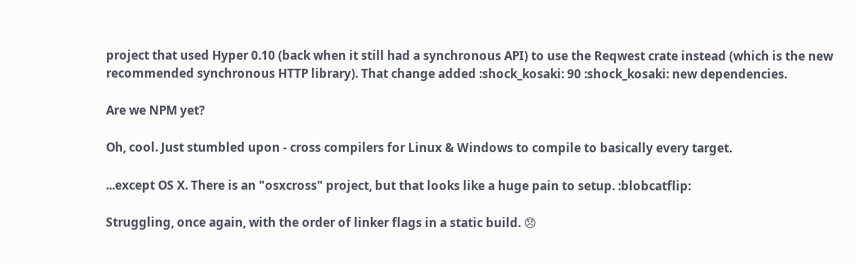project that used Hyper 0.10 (back when it still had a synchronous API) to use the Reqwest crate instead (which is the new recommended synchronous HTTP library). That change added :shock_kosaki: 90 :shock_kosaki: new dependencies.

Are we NPM yet?

Oh, cool. Just stumbled upon - cross compilers for Linux & Windows to compile to basically every target.

...except OS X. There is an "osxcross" project, but that looks like a huge pain to setup. :blobcatflip:

Struggling, once again, with the order of linker flags in a static build. 😞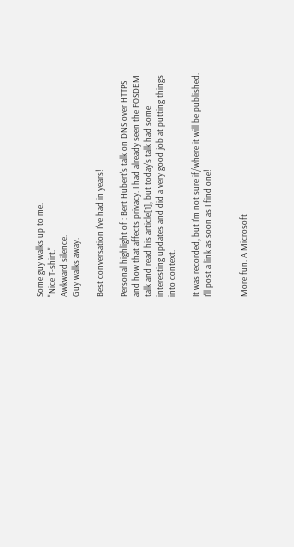Some guy walks up to me.
"Nice T-shirt."
Awkward silence.
Guy walks away.

Best conversation I've had in years!

Personal highlight of : Bert Hubert's talk on DNS over HTTPS and how that affects privacy. I had already seen the FOSDEM talk and read his article[1], but today's talk had some interesting updates and did a very good job at putting things into context.

It was recorded, but I'm not sure if/where it will be published. I'll post a link as soon as I find one!


More fun. A Microsoft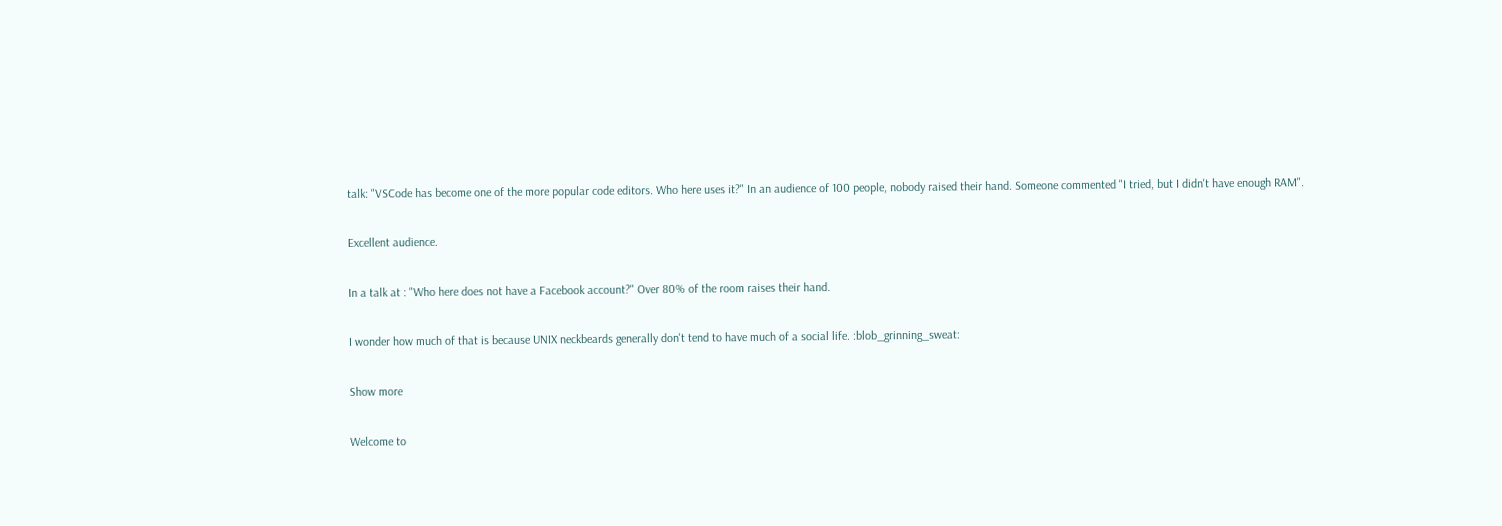talk: "VSCode has become one of the more popular code editors. Who here uses it?" In an audience of 100 people, nobody raised their hand. Someone commented "I tried, but I didn't have enough RAM".

Excellent audience.

In a talk at : "Who here does not have a Facebook account?" Over 80% of the room raises their hand.

I wonder how much of that is because UNIX neckbeards generally don't tend to have much of a social life. :blob_grinning_sweat:

Show more

Welcome to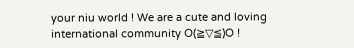your niu world ! We are a cute and loving international community O(≧▽≦)O !